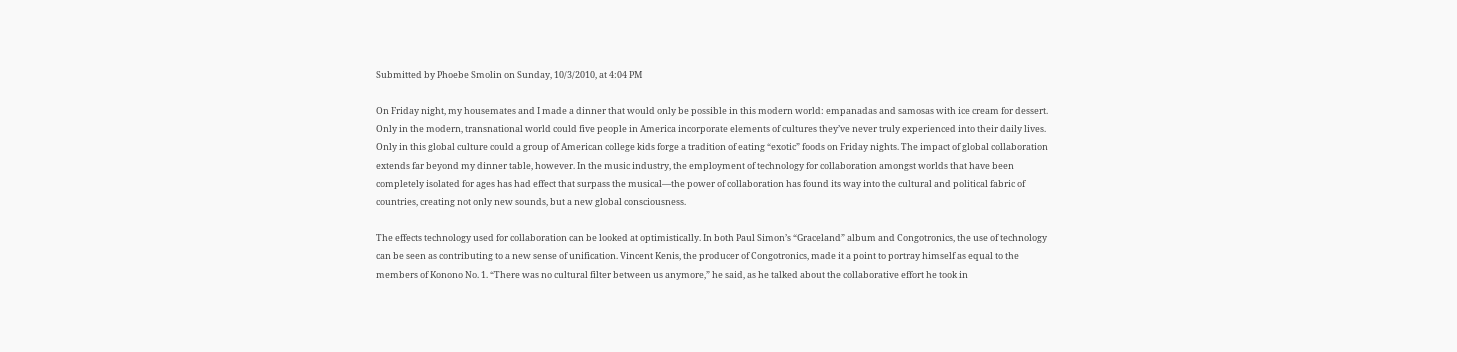Submitted by Phoebe Smolin on Sunday, 10/3/2010, at 4:04 PM

On Friday night, my housemates and I made a dinner that would only be possible in this modern world: empanadas and samosas with ice cream for dessert. Only in the modern, transnational world could five people in America incorporate elements of cultures they’ve never truly experienced into their daily lives. Only in this global culture could a group of American college kids forge a tradition of eating “exotic” foods on Friday nights. The impact of global collaboration extends far beyond my dinner table, however. In the music industry, the employment of technology for collaboration amongst worlds that have been completely isolated for ages has had effect that surpass the musical—the power of collaboration has found its way into the cultural and political fabric of countries, creating not only new sounds, but a new global consciousness.

The effects technology used for collaboration can be looked at optimistically. In both Paul Simon’s “Graceland” album and Congotronics, the use of technology can be seen as contributing to a new sense of unification. Vincent Kenis, the producer of Congotronics, made it a point to portray himself as equal to the members of Konono No. 1. “There was no cultural filter between us anymore,” he said, as he talked about the collaborative effort he took in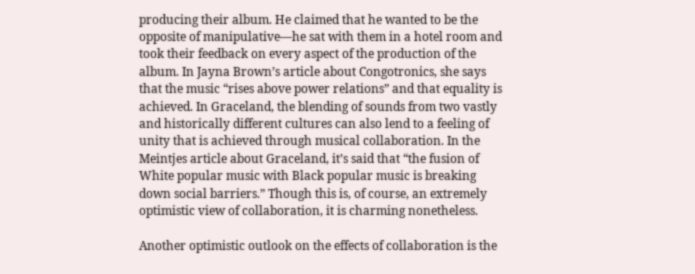producing their album. He claimed that he wanted to be the opposite of manipulative—he sat with them in a hotel room and took their feedback on every aspect of the production of the album. In Jayna Brown’s article about Congotronics, she says that the music “rises above power relations” and that equality is achieved. In Graceland, the blending of sounds from two vastly and historically different cultures can also lend to a feeling of unity that is achieved through musical collaboration. In the Meintjes article about Graceland, it’s said that “the fusion of White popular music with Black popular music is breaking down social barriers.” Though this is, of course, an extremely optimistic view of collaboration, it is charming nonetheless.

Another optimistic outlook on the effects of collaboration is the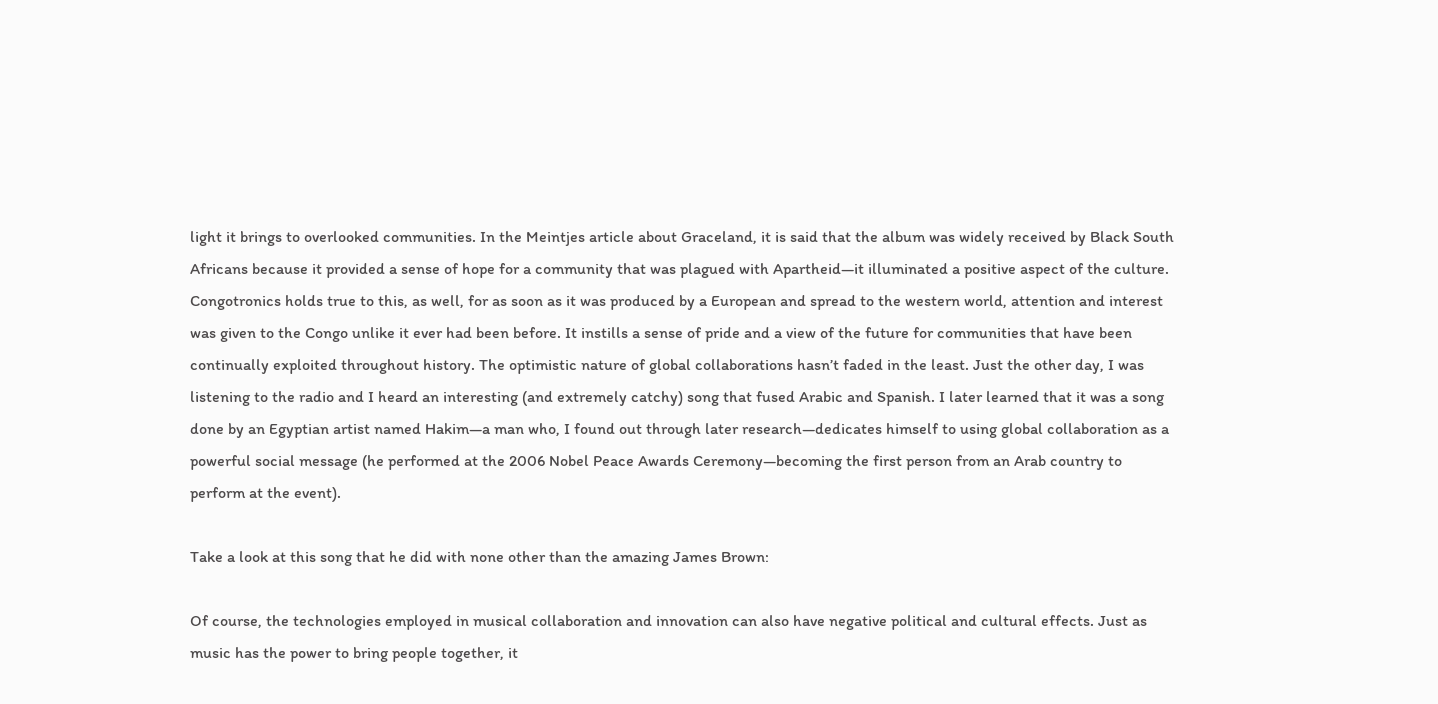light it brings to overlooked communities. In the Meintjes article about Graceland, it is said that the album was widely received by Black South Africans because it provided a sense of hope for a community that was plagued with Apartheid—it illuminated a positive aspect of the culture. Congotronics holds true to this, as well, for as soon as it was produced by a European and spread to the western world, attention and interest was given to the Congo unlike it ever had been before. It instills a sense of pride and a view of the future for communities that have been continually exploited throughout history. The optimistic nature of global collaborations hasn’t faded in the least. Just the other day, I was listening to the radio and I heard an interesting (and extremely catchy) song that fused Arabic and Spanish. I later learned that it was a song done by an Egyptian artist named Hakim—a man who, I found out through later research—dedicates himself to using global collaboration as a powerful social message (he performed at the 2006 Nobel Peace Awards Ceremony—becoming the first person from an Arab country to perform at the event).

Take a look at this song that he did with none other than the amazing James Brown:

Of course, the technologies employed in musical collaboration and innovation can also have negative political and cultural effects. Just as music has the power to bring people together, it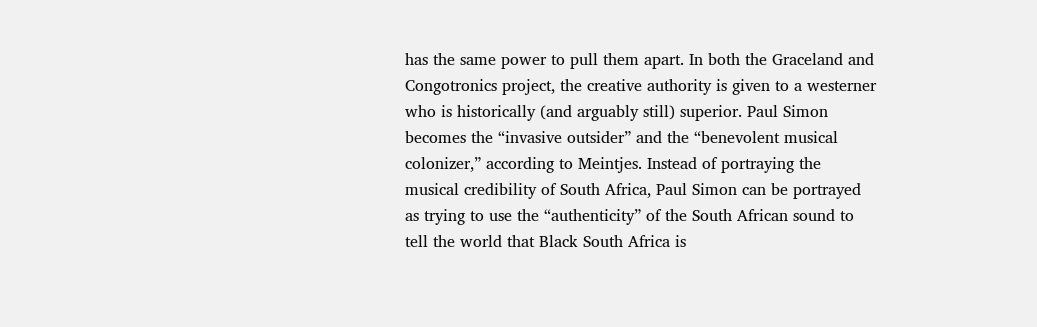has the same power to pull them apart. In both the Graceland and Congotronics project, the creative authority is given to a westerner who is historically (and arguably still) superior. Paul Simon becomes the “invasive outsider” and the “benevolent musical colonizer,” according to Meintjes. Instead of portraying the musical credibility of South Africa, Paul Simon can be portrayed as trying to use the “authenticity” of the South African sound to tell the world that Black South Africa is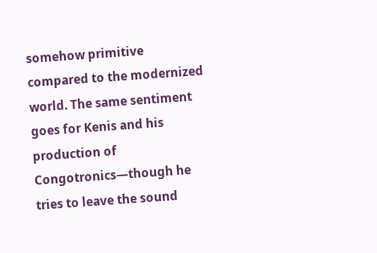somehow primitive compared to the modernized world. The same sentiment goes for Kenis and his production of Congotronics—though he tries to leave the sound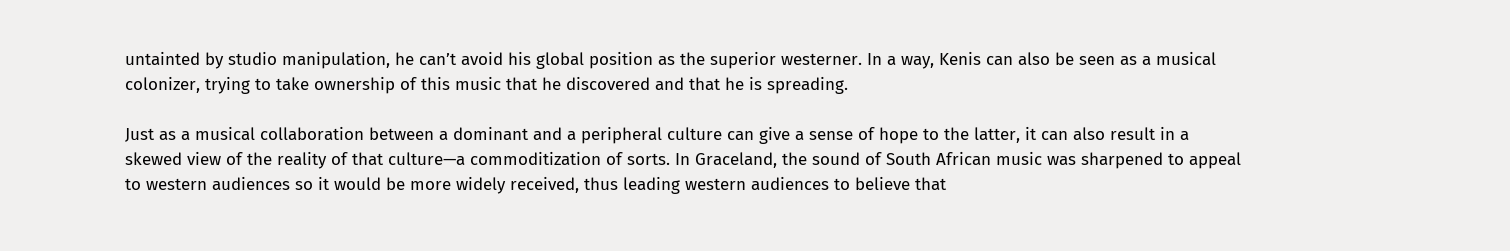untainted by studio manipulation, he can’t avoid his global position as the superior westerner. In a way, Kenis can also be seen as a musical colonizer, trying to take ownership of this music that he discovered and that he is spreading.

Just as a musical collaboration between a dominant and a peripheral culture can give a sense of hope to the latter, it can also result in a skewed view of the reality of that culture—a commoditization of sorts. In Graceland, the sound of South African music was sharpened to appeal to western audiences so it would be more widely received, thus leading western audiences to believe that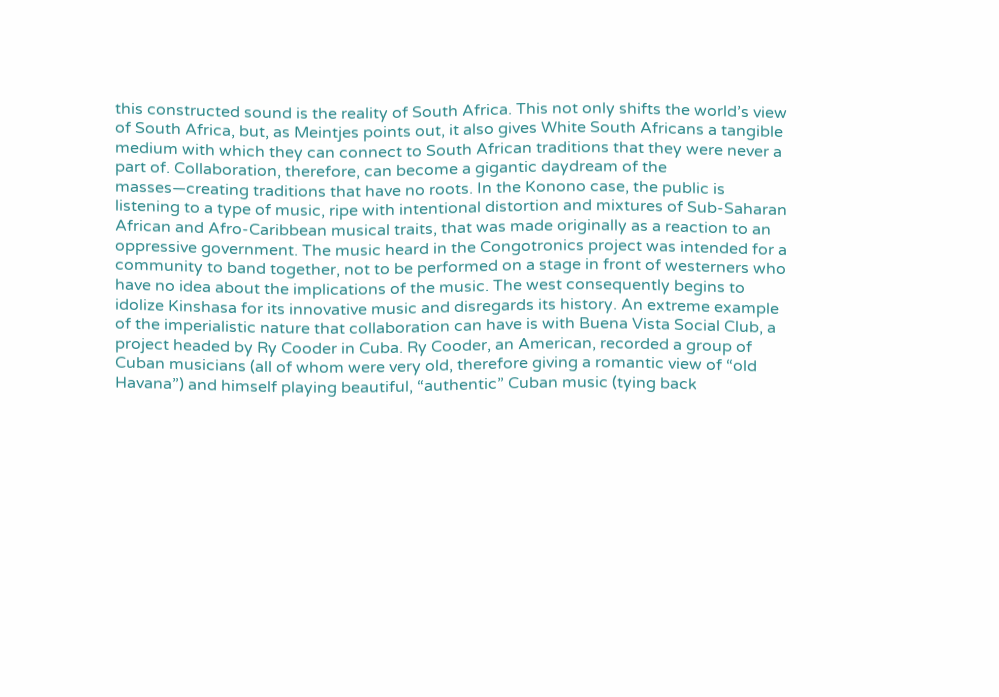this constructed sound is the reality of South Africa. This not only shifts the world’s view of South Africa, but, as Meintjes points out, it also gives White South Africans a tangible medium with which they can connect to South African traditions that they were never a part of. Collaboration, therefore, can become a gigantic daydream of the masses—creating traditions that have no roots. In the Konono case, the public is listening to a type of music, ripe with intentional distortion and mixtures of Sub-Saharan African and Afro-Caribbean musical traits, that was made originally as a reaction to an oppressive government. The music heard in the Congotronics project was intended for a community to band together, not to be performed on a stage in front of westerners who have no idea about the implications of the music. The west consequently begins to idolize Kinshasa for its innovative music and disregards its history. An extreme example of the imperialistic nature that collaboration can have is with Buena Vista Social Club, a project headed by Ry Cooder in Cuba. Ry Cooder, an American, recorded a group of Cuban musicians (all of whom were very old, therefore giving a romantic view of “old Havana”) and himself playing beautiful, “authentic” Cuban music (tying back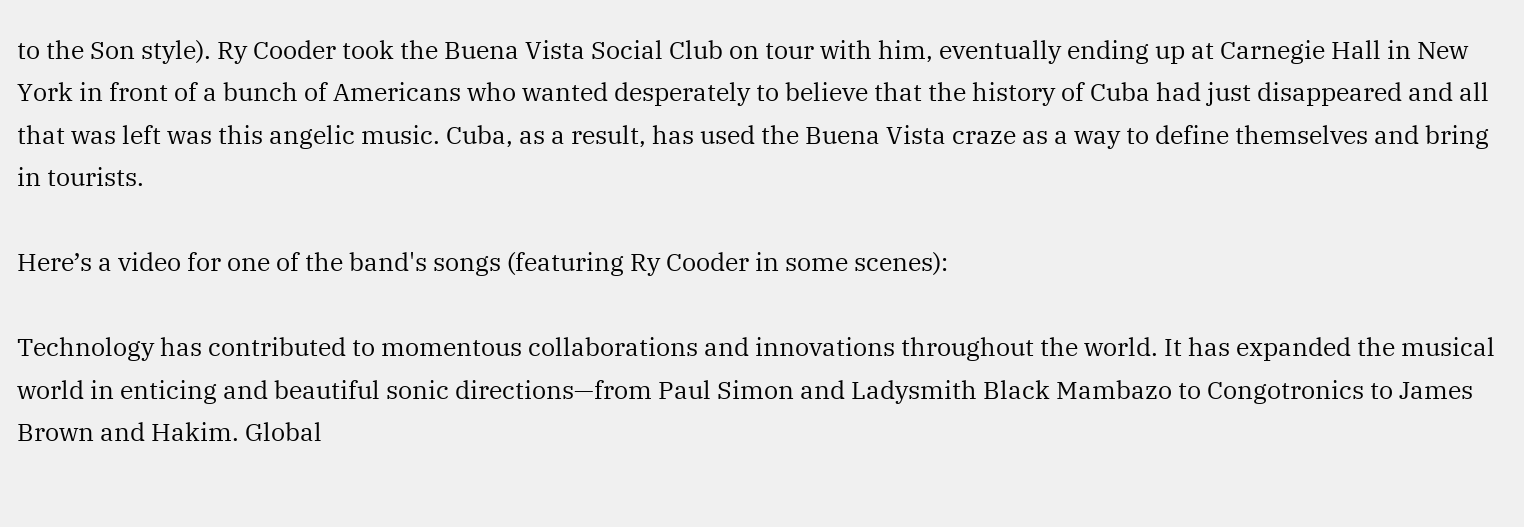to the Son style). Ry Cooder took the Buena Vista Social Club on tour with him, eventually ending up at Carnegie Hall in New York in front of a bunch of Americans who wanted desperately to believe that the history of Cuba had just disappeared and all that was left was this angelic music. Cuba, as a result, has used the Buena Vista craze as a way to define themselves and bring in tourists.

Here’s a video for one of the band's songs (featuring Ry Cooder in some scenes):

Technology has contributed to momentous collaborations and innovations throughout the world. It has expanded the musical world in enticing and beautiful sonic directions—from Paul Simon and Ladysmith Black Mambazo to Congotronics to James Brown and Hakim. Global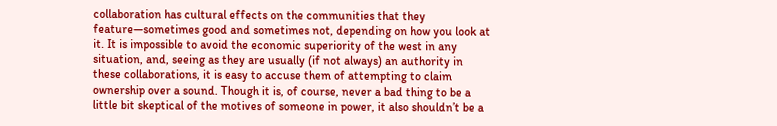collaboration has cultural effects on the communities that they feature—sometimes good and sometimes not, depending on how you look at it. It is impossible to avoid the economic superiority of the west in any situation, and, seeing as they are usually (if not always) an authority in these collaborations, it is easy to accuse them of attempting to claim ownership over a sound. Though it is, of course, never a bad thing to be a little bit skeptical of the motives of someone in power, it also shouldn’t be a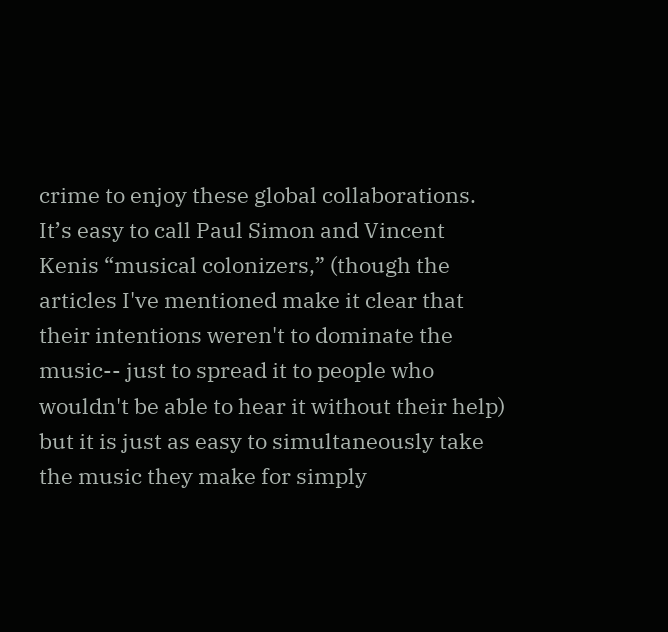crime to enjoy these global collaborations. It’s easy to call Paul Simon and Vincent Kenis “musical colonizers,” (though the articles I've mentioned make it clear that their intentions weren't to dominate the music-- just to spread it to people who wouldn't be able to hear it without their help) but it is just as easy to simultaneously take the music they make for simply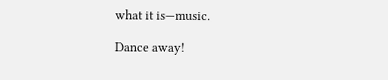what it is—music.

Dance away!